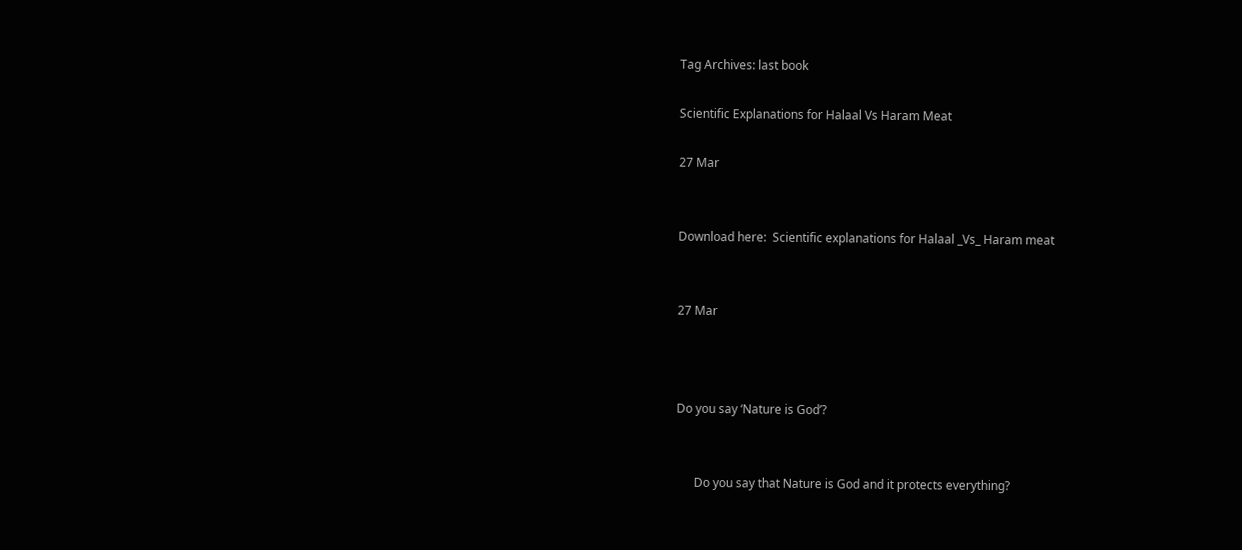Tag Archives: last book

Scientific Explanations for Halaal Vs Haram Meat

27 Mar


Download here:  Scientific explanations for Halaal _Vs_ Haram meat


27 Mar



Do you say ‘Nature is God’?


      Do you say that Nature is God and it protects everything?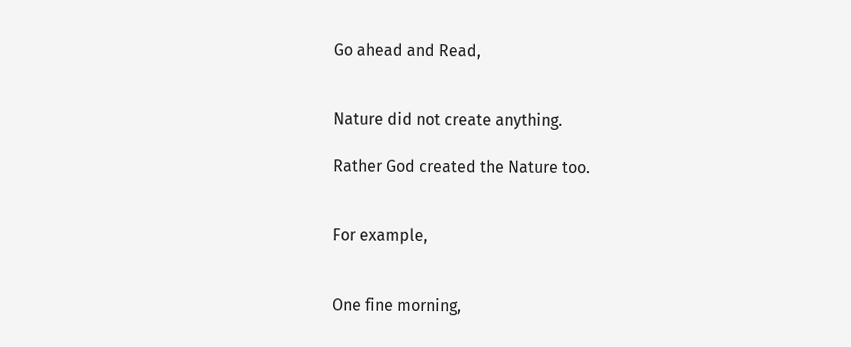Go ahead and Read,


Nature did not create anything.

Rather God created the Nature too.


For example,


One fine morning,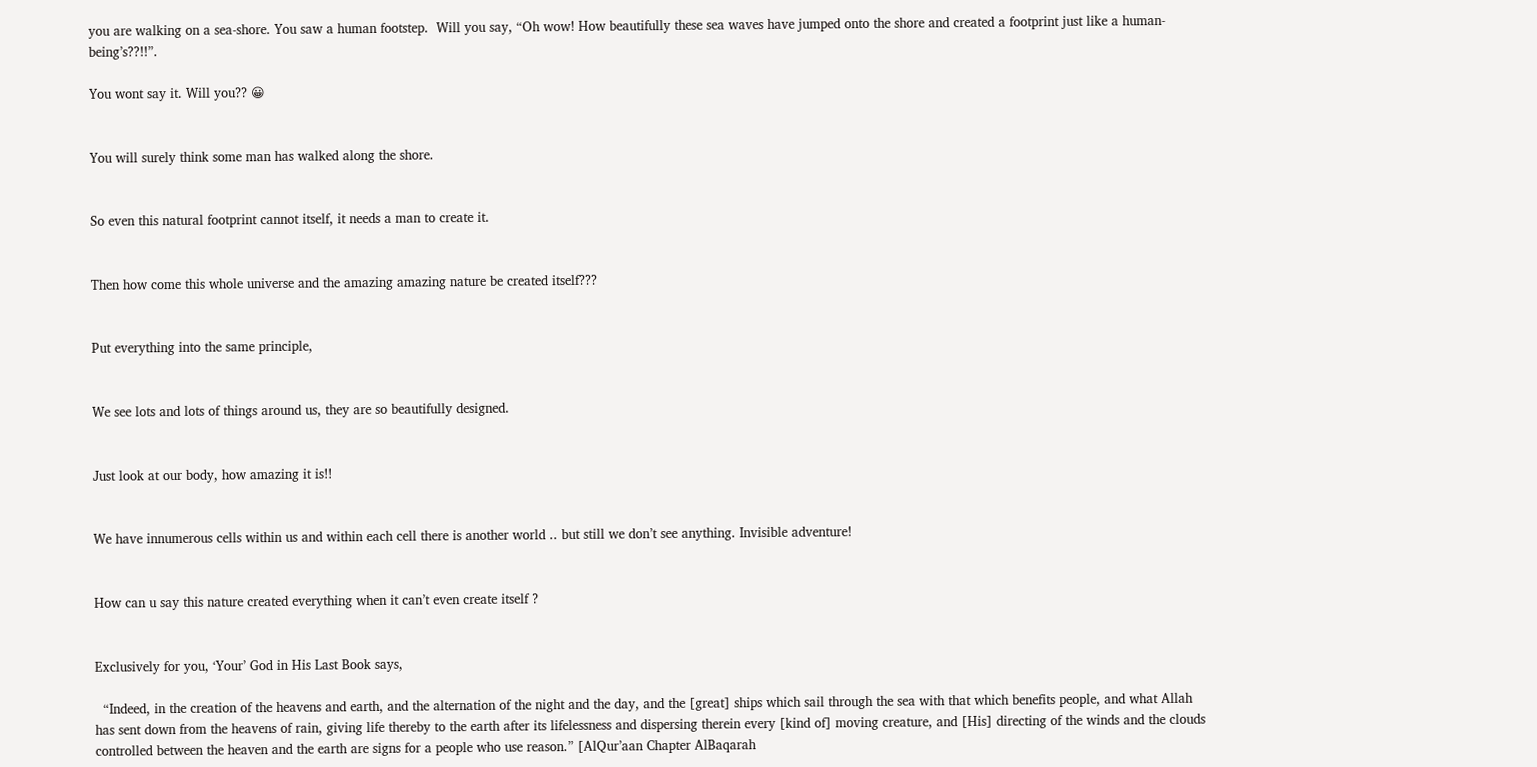you are walking on a sea-shore. You saw a human footstep.  Will you say, “Oh wow! How beautifully these sea waves have jumped onto the shore and created a footprint just like a human-being’s??!!”.

You wont say it. Will you?? 😀


You will surely think some man has walked along the shore.


So even this natural footprint cannot itself, it needs a man to create it.


Then how come this whole universe and the amazing amazing nature be created itself???


Put everything into the same principle,


We see lots and lots of things around us, they are so beautifully designed.


Just look at our body, how amazing it is!!


We have innumerous cells within us and within each cell there is another world .. but still we don’t see anything. Invisible adventure!


How can u say this nature created everything when it can’t even create itself ?


Exclusively for you, ‘Your’ God in His Last Book says,

  “Indeed, in the creation of the heavens and earth, and the alternation of the night and the day, and the [great] ships which sail through the sea with that which benefits people, and what Allah has sent down from the heavens of rain, giving life thereby to the earth after its lifelessness and dispersing therein every [kind of] moving creature, and [His] directing of the winds and the clouds controlled between the heaven and the earth are signs for a people who use reason.” [AlQur’aan Chapter AlBaqarah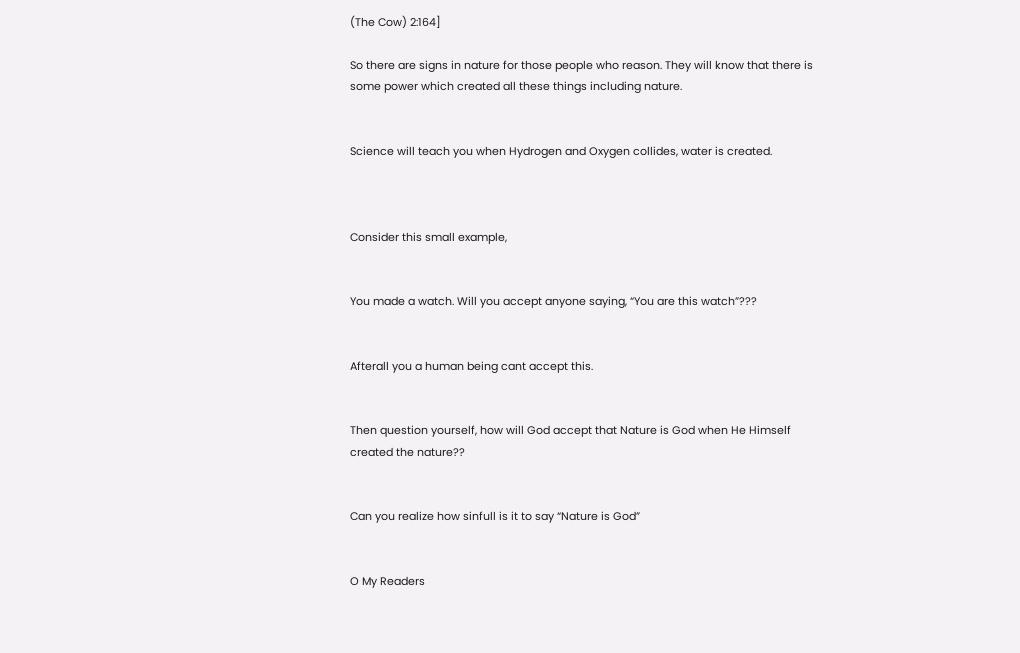(The Cow) 2:164]

So there are signs in nature for those people who reason. They will know that there is some power which created all these things including nature.


Science will teach you when Hydrogen and Oxygen collides, water is created.



Consider this small example,


You made a watch. Will you accept anyone saying, “You are this watch”???


Afterall you a human being cant accept this.


Then question yourself, how will God accept that Nature is God when He Himself created the nature??


Can you realize how sinfull is it to say “Nature is God”


O My Readers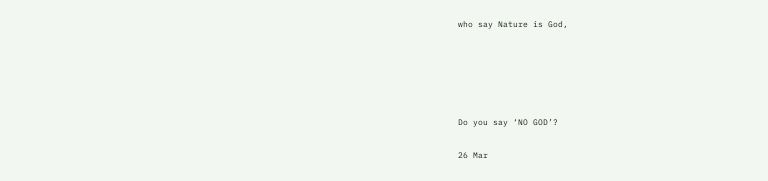who say Nature is God,





Do you say ‘NO GOD’?

26 Mar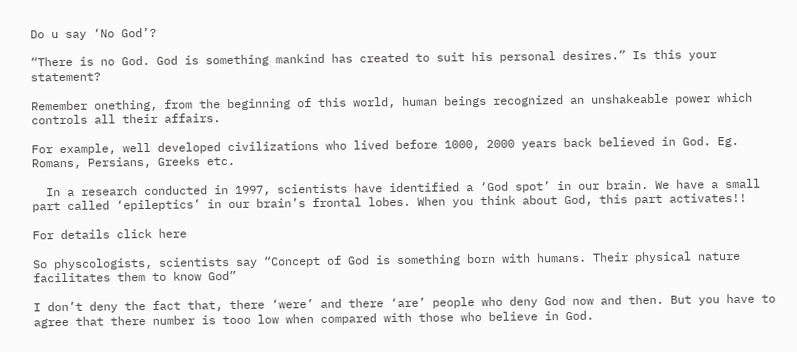Do u say ‘No God’?

“There is no God. God is something mankind has created to suit his personal desires.” Is this your statement?

Remember onething, from the beginning of this world, human beings recognized an unshakeable power which controls all their affairs.

For example, well developed civilizations who lived before 1000, 2000 years back believed in God. Eg. Romans, Persians, Greeks etc.

  In a research conducted in 1997, scientists have identified a ‘God spot’ in our brain. We have a small part called ‘epileptics’ in our brain’s frontal lobes. When you think about God, this part activates!!

For details click here

So physcologists, scientists say “Concept of God is something born with humans. Their physical nature facilitates them to know God”

I don’t deny the fact that, there ‘were’ and there ‘are’ people who deny God now and then. But you have to agree that there number is tooo low when compared with those who believe in God.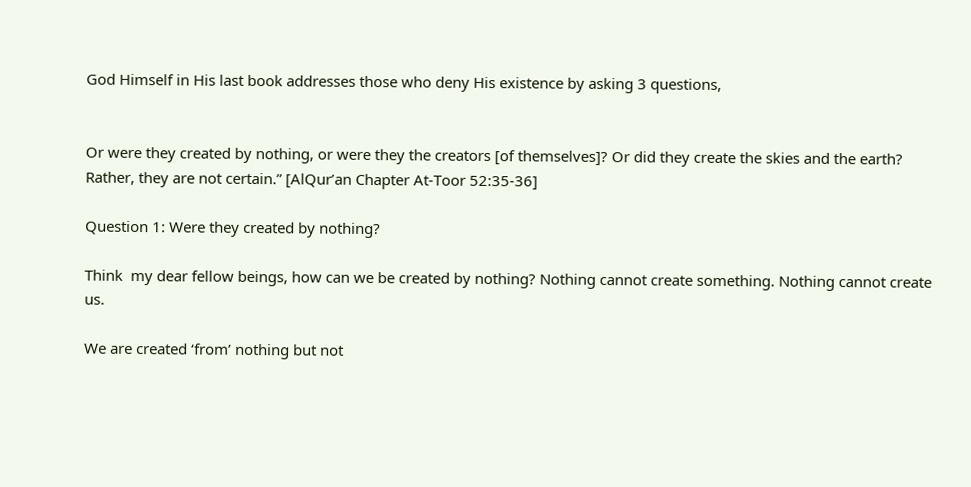God Himself in His last book addresses those who deny His existence by asking 3 questions,


Or were they created by nothing, or were they the creators [of themselves]? Or did they create the skies and the earth? Rather, they are not certain.” [AlQur’an Chapter At-Toor 52:35-36]

Question 1: Were they created by nothing?

Think  my dear fellow beings, how can we be created by nothing? Nothing cannot create something. Nothing cannot create us.

We are created ‘from’ nothing but not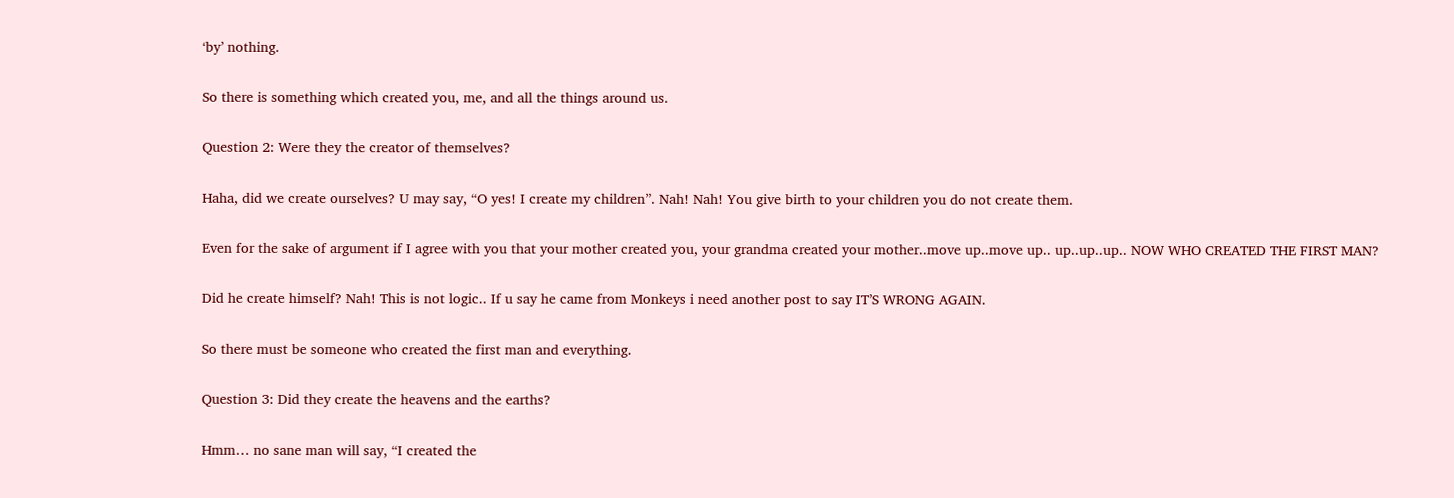‘by’ nothing.

So there is something which created you, me, and all the things around us.

Question 2: Were they the creator of themselves?

Haha, did we create ourselves? U may say, “O yes! I create my children”. Nah! Nah! You give birth to your children you do not create them.

Even for the sake of argument if I agree with you that your mother created you, your grandma created your mother..move up..move up.. up..up..up.. NOW WHO CREATED THE FIRST MAN?

Did he create himself? Nah! This is not logic.. If u say he came from Monkeys i need another post to say IT’S WRONG AGAIN.

So there must be someone who created the first man and everything.

Question 3: Did they create the heavens and the earths?

Hmm… no sane man will say, “I created the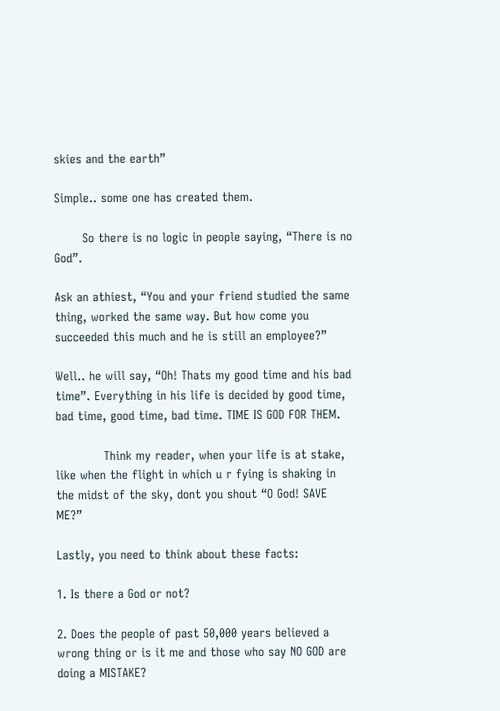skies and the earth”

Simple.. some one has created them.

       So there is no logic in people saying, “There is no God”.

Ask an athiest, “You and your friend studied the same thing, worked the same way. But how come you succeeded this much and he is still an employee?”

Well.. he will say, “Oh! Thats my good time and his bad time”. Everything in his life is decided by good time, bad time, good time, bad time. TIME IS GOD FOR THEM.

            Think my reader, when your life is at stake, like when the flight in which u r fying is shaking in the midst of the sky, dont you shout “O God! SAVE ME?”

Lastly, you need to think about these facts:

1. Is there a God or not?

2. Does the people of past 50,000 years believed a wrong thing or is it me and those who say NO GOD are doing a MISTAKE?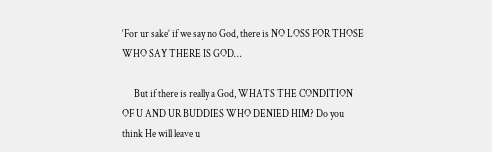‘For ur sake’ if we say no God, there is NO LOSS FOR THOSE WHO SAY THERE IS GOD…

      But if there is really a God, WHATS THE CONDITION OF U AND UR BUDDIES WHO DENIED HIM? Do you think He will leave u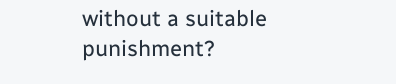without a suitable punishment?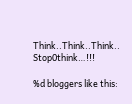Think..Think..Think.. Stop0think…!!!

%d bloggers like this: